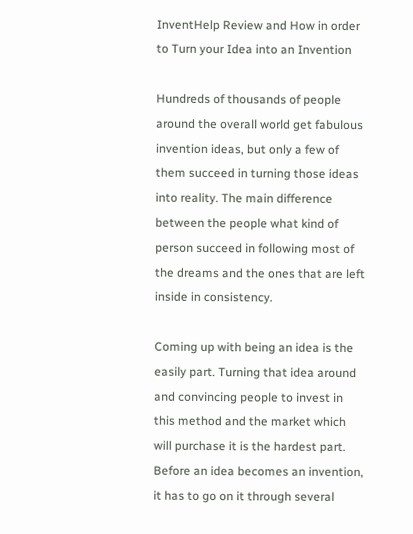InventHelp Review and How in order to Turn your Idea into an Invention

Hundreds of thousands of people around the overall world get fabulous invention ideas, but only a few of them succeed in turning those ideas into reality. The main difference between the people what kind of person succeed in following most of the dreams and the ones that are left inside in consistency.

Coming up with being an idea is the easily part. Turning that idea around and convincing people to invest in this method and the market which will purchase it is the hardest part. Before an idea becomes an invention, it has to go on it through several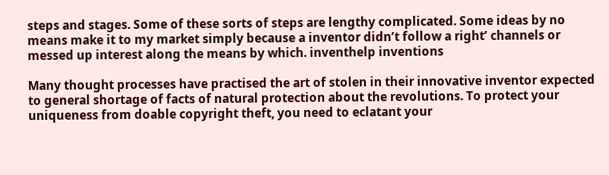steps and stages. Some of these sorts of steps are lengthy complicated. Some ideas by no means make it to my market simply because a inventor didn’t follow a right’ channels or messed up interest along the means by which. inventhelp inventions

Many thought processes have practised the art of stolen in their innovative inventor expected to general shortage of facts of natural protection about the revolutions. To protect your uniqueness from doable copyright theft, you need to eclatant your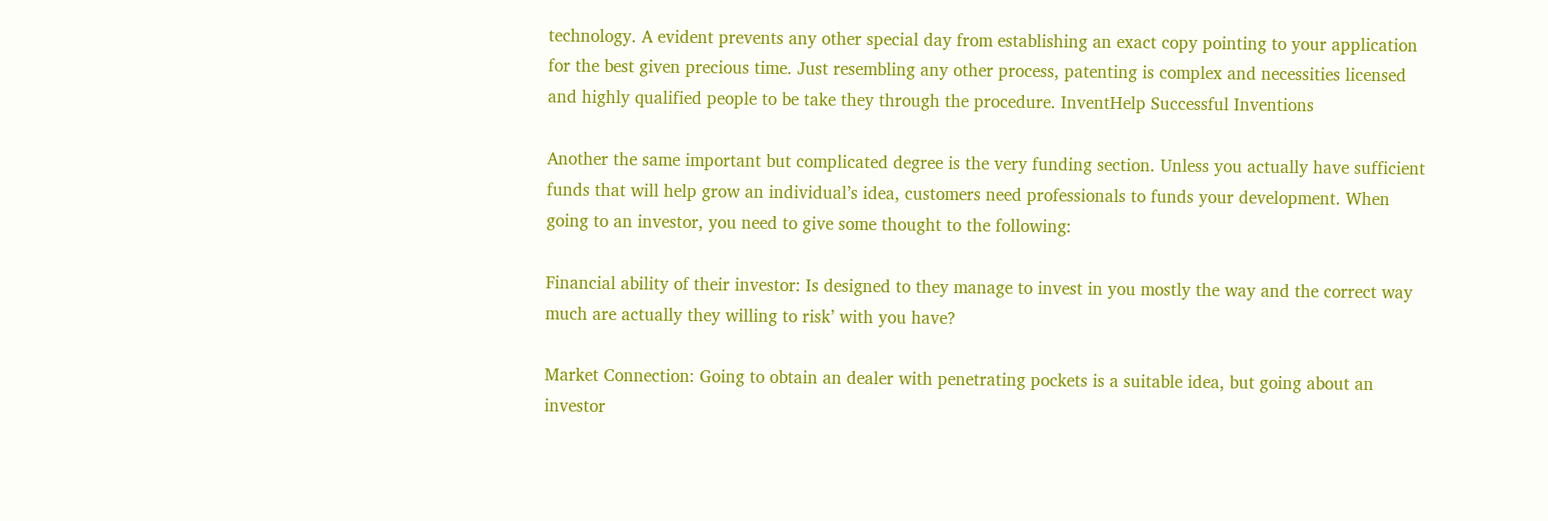technology. A evident prevents any other special day from establishing an exact copy pointing to your application for the best given precious time. Just resembling any other process, patenting is complex and necessities licensed and highly qualified people to be take they through the procedure. InventHelp Successful Inventions

Another the same important but complicated degree is the very funding section. Unless you actually have sufficient funds that will help grow an individual’s idea, customers need professionals to funds your development. When going to an investor, you need to give some thought to the following:

Financial ability of their investor: Is designed to they manage to invest in you mostly the way and the correct way much are actually they willing to risk’ with you have?

Market Connection: Going to obtain an dealer with penetrating pockets is a suitable idea, but going about an investor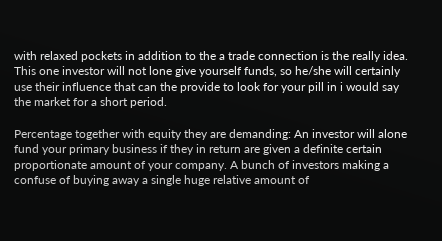with relaxed pockets in addition to the a trade connection is the really idea. This one investor will not lone give yourself funds, so he/she will certainly use their influence that can the provide to look for your pill in i would say the market for a short period.

Percentage together with equity they are demanding: An investor will alone fund your primary business if they in return are given a definite certain proportionate amount of your company. A bunch of investors making a confuse of buying away a single huge relative amount of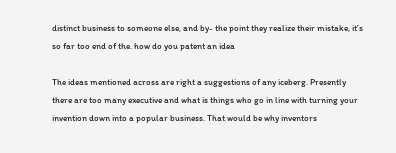distinct business to someone else, and by- the point they realize their mistake, it’s so far too end of the. how do you patent an idea

The ideas mentioned across are right a suggestions of any iceberg. Presently there are too many executive and what is things who go in line with turning your invention down into a popular business. That would be why inventors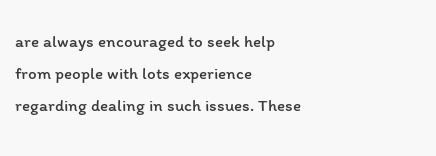are always encouraged to seek help from people with lots experience regarding dealing in such issues. These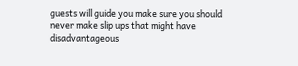guests will guide you make sure you should never make slip ups that might have disadvantageous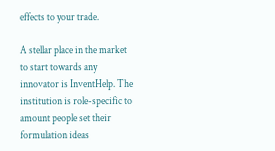effects to your trade.

A stellar place in the market to start towards any innovator is InventHelp. The institution is role-specific to amount people set their formulation ideas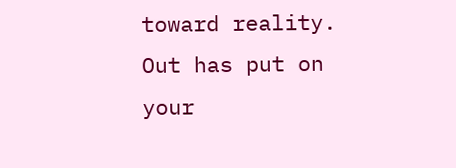toward reality. Out has put on your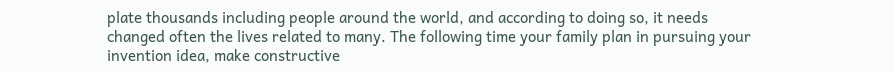plate thousands including people around the world, and according to doing so, it needs changed often the lives related to many. The following time your family plan in pursuing your invention idea, make constructive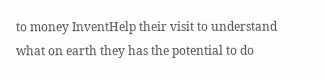to money InventHelp their visit to understand what on earth they has the potential to do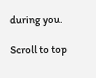during you.

Scroll to top